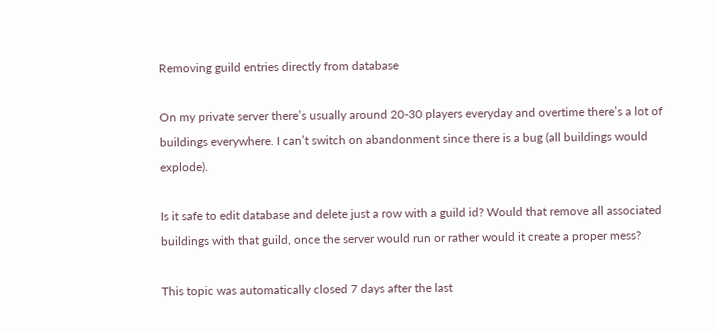Removing guild entries directly from database

On my private server there’s usually around 20-30 players everyday and overtime there’s a lot of buildings everywhere. I can’t switch on abandonment since there is a bug (all buildings would explode).

Is it safe to edit database and delete just a row with a guild id? Would that remove all associated buildings with that guild, once the server would run or rather would it create a proper mess?

This topic was automatically closed 7 days after the last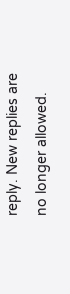reply. New replies are no longer allowed.